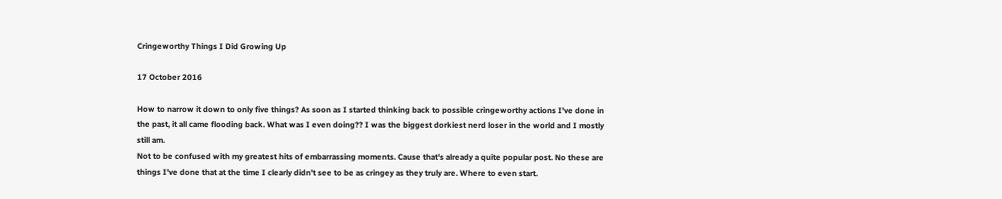Cringeworthy Things I Did Growing Up

17 October 2016

How to narrow it down to only five things? As soon as I started thinking back to possible cringeworthy actions I've done in the past, it all came flooding back. What was I even doing?? I was the biggest dorkiest nerd loser in the world and I mostly still am.
Not to be confused with my greatest hits of embarrassing moments. Cause that's already a quite popular post. No these are things I've done that at the time I clearly didn't see to be as cringey as they truly are. Where to even start.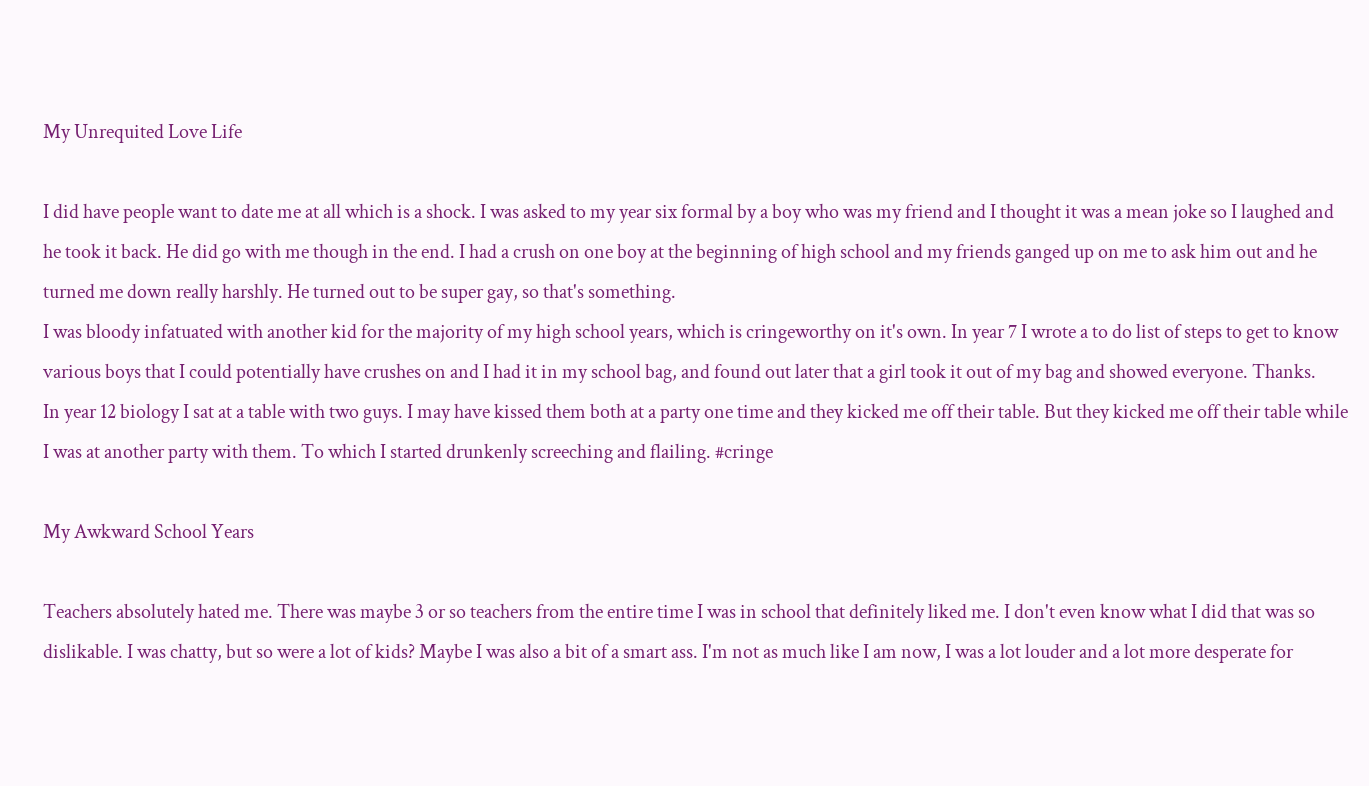My Unrequited Love Life

I did have people want to date me at all which is a shock. I was asked to my year six formal by a boy who was my friend and I thought it was a mean joke so I laughed and he took it back. He did go with me though in the end. I had a crush on one boy at the beginning of high school and my friends ganged up on me to ask him out and he turned me down really harshly. He turned out to be super gay, so that's something.
I was bloody infatuated with another kid for the majority of my high school years, which is cringeworthy on it's own. In year 7 I wrote a to do list of steps to get to know various boys that I could potentially have crushes on and I had it in my school bag, and found out later that a girl took it out of my bag and showed everyone. Thanks.
In year 12 biology I sat at a table with two guys. I may have kissed them both at a party one time and they kicked me off their table. But they kicked me off their table while I was at another party with them. To which I started drunkenly screeching and flailing. #cringe

My Awkward School Years

Teachers absolutely hated me. There was maybe 3 or so teachers from the entire time I was in school that definitely liked me. I don't even know what I did that was so dislikable. I was chatty, but so were a lot of kids? Maybe I was also a bit of a smart ass. I'm not as much like I am now, I was a lot louder and a lot more desperate for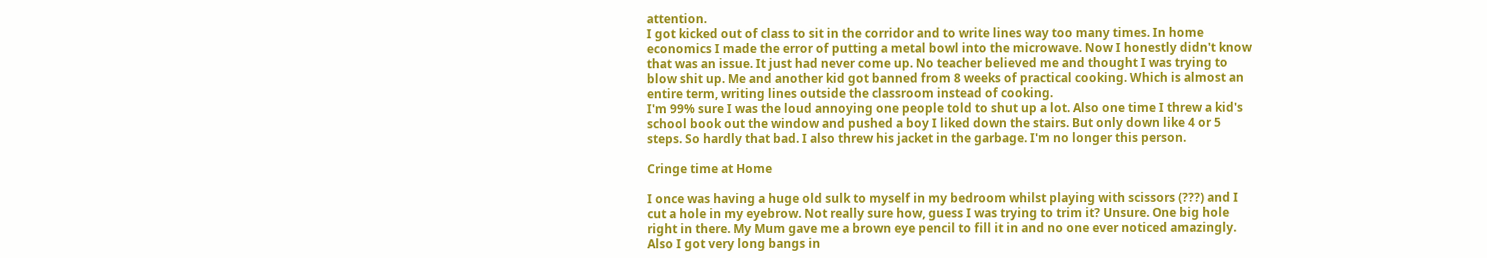attention.
I got kicked out of class to sit in the corridor and to write lines way too many times. In home economics I made the error of putting a metal bowl into the microwave. Now I honestly didn't know that was an issue. It just had never come up. No teacher believed me and thought I was trying to blow shit up. Me and another kid got banned from 8 weeks of practical cooking. Which is almost an entire term, writing lines outside the classroom instead of cooking.
I'm 99% sure I was the loud annoying one people told to shut up a lot. Also one time I threw a kid's school book out the window and pushed a boy I liked down the stairs. But only down like 4 or 5 steps. So hardly that bad. I also threw his jacket in the garbage. I'm no longer this person.

Cringe time at Home

I once was having a huge old sulk to myself in my bedroom whilst playing with scissors (???) and I cut a hole in my eyebrow. Not really sure how, guess I was trying to trim it? Unsure. One big hole right in there. My Mum gave me a brown eye pencil to fill it in and no one ever noticed amazingly. Also I got very long bangs in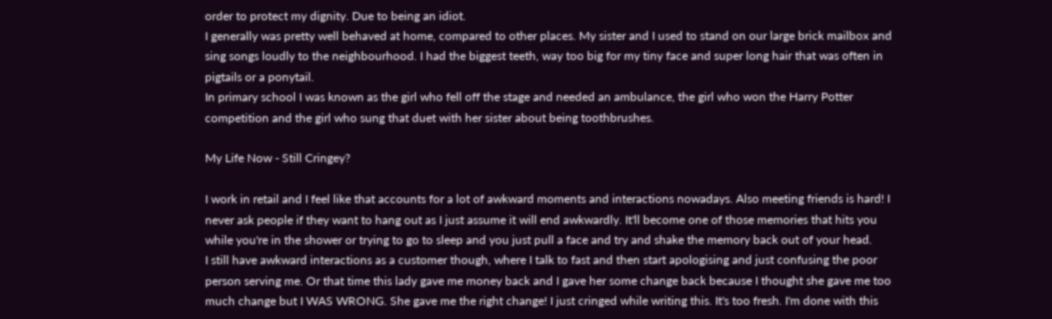order to protect my dignity. Due to being an idiot.
I generally was pretty well behaved at home, compared to other places. My sister and I used to stand on our large brick mailbox and sing songs loudly to the neighbourhood. I had the biggest teeth, way too big for my tiny face and super long hair that was often in pigtails or a ponytail.
In primary school I was known as the girl who fell off the stage and needed an ambulance, the girl who won the Harry Potter competition and the girl who sung that duet with her sister about being toothbrushes.

My Life Now - Still Cringey?

I work in retail and I feel like that accounts for a lot of awkward moments and interactions nowadays. Also meeting friends is hard! I never ask people if they want to hang out as I just assume it will end awkwardly. It'll become one of those memories that hits you while you're in the shower or trying to go to sleep and you just pull a face and try and shake the memory back out of your head.
I still have awkward interactions as a customer though, where I talk to fast and then start apologising and just confusing the poor person serving me. Or that time this lady gave me money back and I gave her some change back because I thought she gave me too much change but I WAS WRONG. She gave me the right change! I just cringed while writing this. It's too fresh. I'm done with this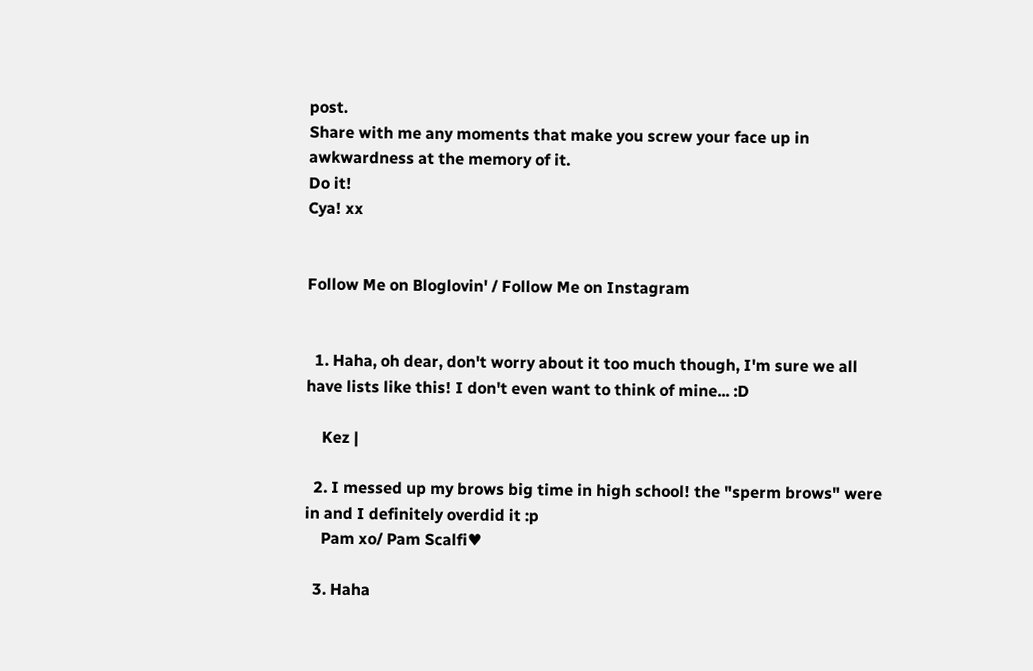post.
Share with me any moments that make you screw your face up in awkwardness at the memory of it.
Do it!
Cya! xx


Follow Me on Bloglovin' / Follow Me on Instagram


  1. Haha, oh dear, don't worry about it too much though, I'm sure we all have lists like this! I don't even want to think of mine... :D

    Kez |

  2. I messed up my brows big time in high school! the "sperm brows" were in and I definitely overdid it :p
    Pam xo/ Pam Scalfi♥

  3. Haha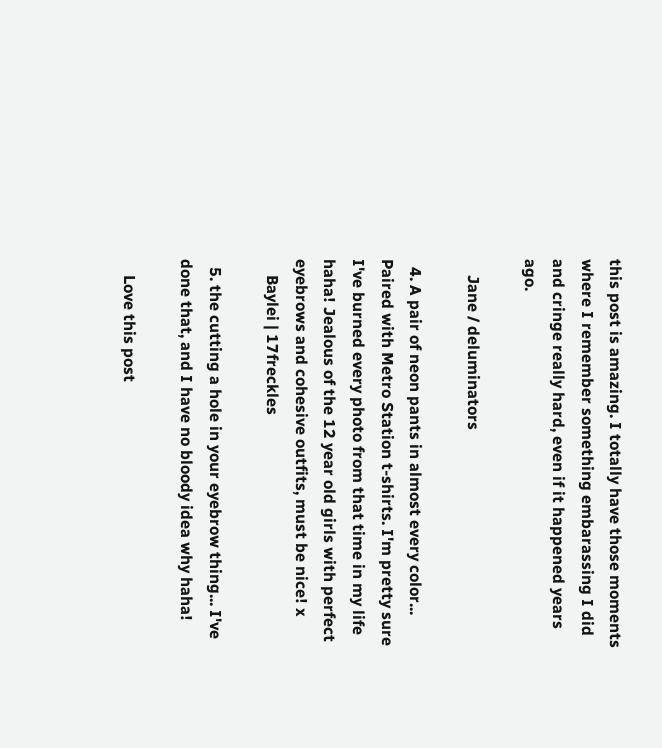this post is amazing. I totally have those moments where I remember something embarassing I did and cringe really hard, even if it happened years ago.

    Jane / deluminators

  4. A pair of neon pants in almost every color... Paired with Metro Station t-shirts. I'm pretty sure I've burned every photo from that time in my life haha! Jealous of the 12 year old girls with perfect eyebrows and cohesive outfits, must be nice! x
    Baylei | 17freckles

  5. the cutting a hole in your eyebrow thing... I've done that, and I have no bloody idea why haha!

    Love this post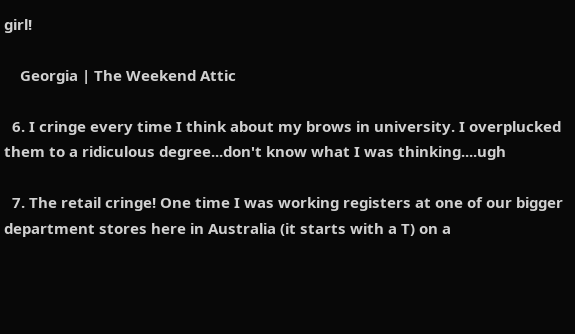girl!

    Georgia | The Weekend Attic

  6. I cringe every time I think about my brows in university. I overplucked them to a ridiculous degree...don't know what I was thinking....ugh

  7. The retail cringe! One time I was working registers at one of our bigger department stores here in Australia (it starts with a T) on a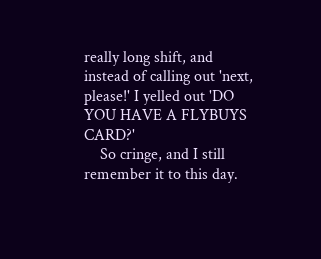really long shift, and instead of calling out 'next, please!' I yelled out 'DO YOU HAVE A FLYBUYS CARD?'
    So cringe, and I still remember it to this day.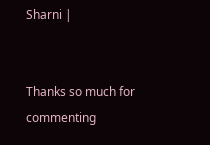Sharni |


Thanks so much for commenting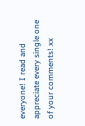everyone! I read and appreciate every single one of your comments! xx